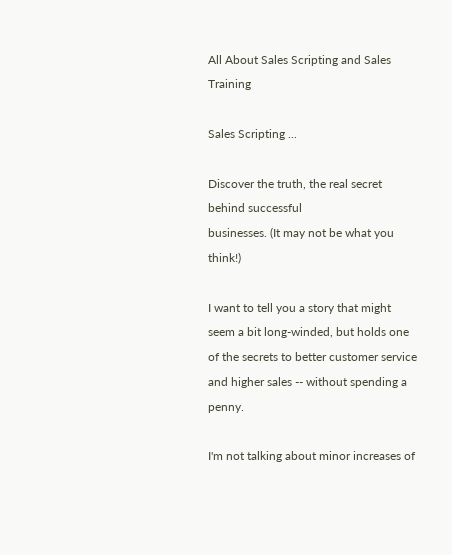All About Sales Scripting and Sales Training

Sales Scripting ...

Discover the truth, the real secret behind successful
businesses. (It may not be what you think!)

I want to tell you a story that might seem a bit long-winded, but holds one of the secrets to better customer service and higher sales -- without spending a penny.

I'm not talking about minor increases of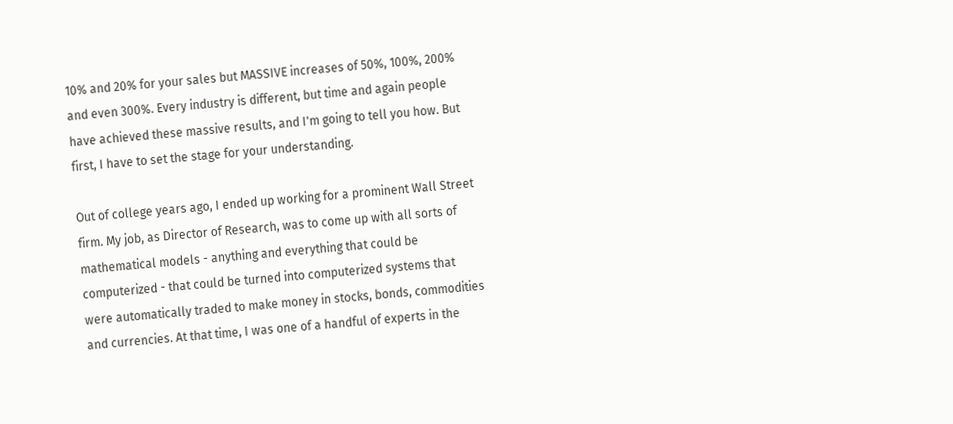10% and 20% for your sales but MASSIVE increases of 50%, 100%, 200% and even 300%. Every industry is different, but time and again people have achieved these massive results, and I'm going to tell you how. But first, I have to set the stage for your understanding.

Out of college years ago, I ended up working for a prominent Wall Street firm. My job, as Director of Research, was to come up with all sorts of mathematical models - anything and everything that could be computerized - that could be turned into computerized systems that were automatically traded to make money in stocks, bonds, commodities and currencies. At that time, I was one of a handful of experts in the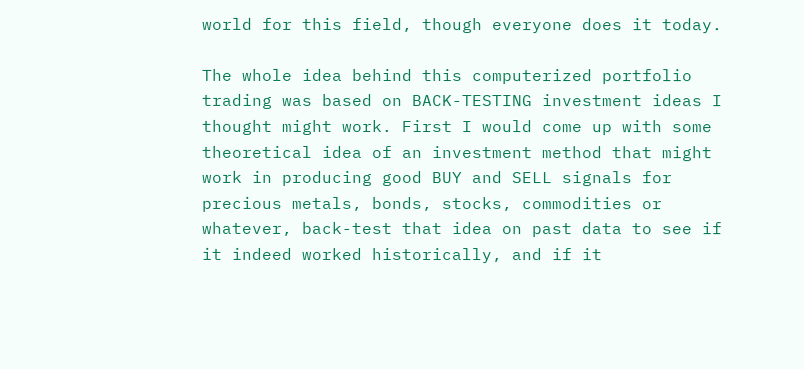world for this field, though everyone does it today.

The whole idea behind this computerized portfolio trading was based on BACK-TESTING investment ideas I thought might work. First I would come up with some theoretical idea of an investment method that might work in producing good BUY and SELL signals for precious metals, bonds, stocks, commodities or whatever, back-test that idea on past data to see if it indeed worked historically, and if it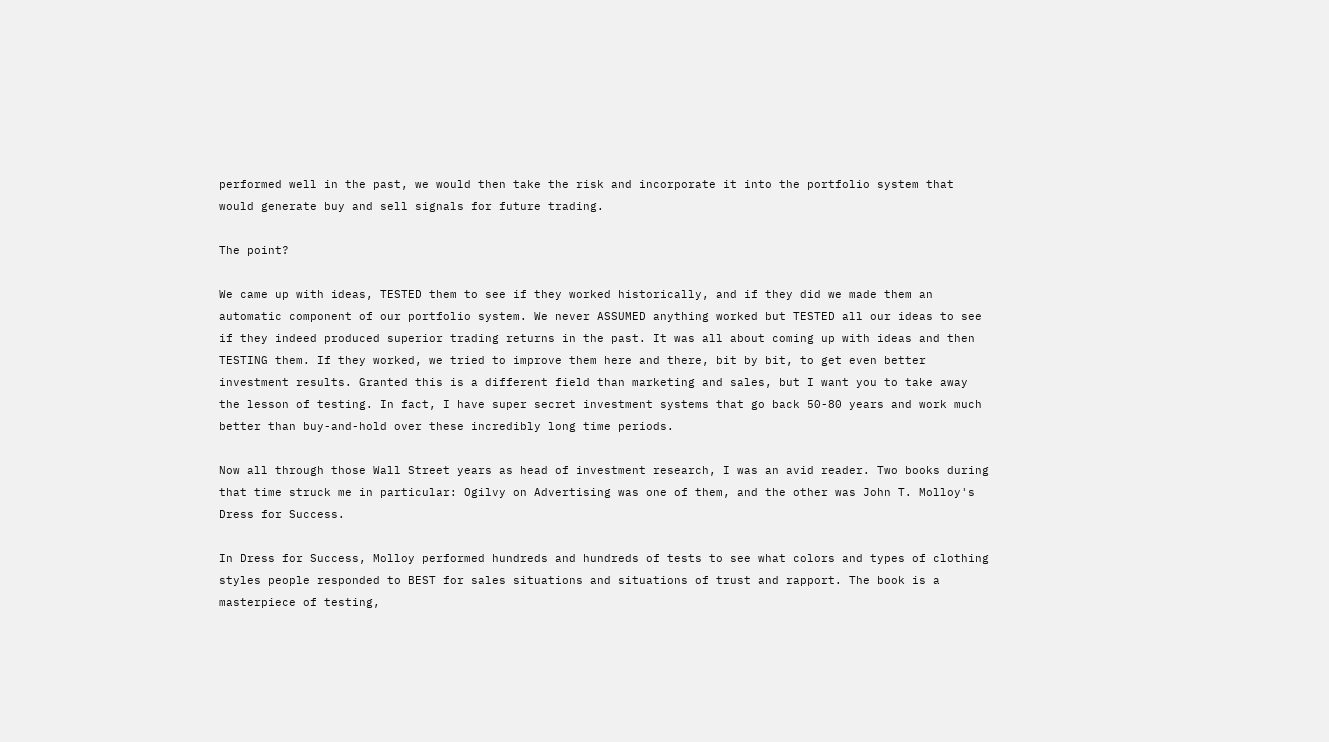performed well in the past, we would then take the risk and incorporate it into the portfolio system that would generate buy and sell signals for future trading.

The point?

We came up with ideas, TESTED them to see if they worked historically, and if they did we made them an automatic component of our portfolio system. We never ASSUMED anything worked but TESTED all our ideas to see if they indeed produced superior trading returns in the past. It was all about coming up with ideas and then TESTING them. If they worked, we tried to improve them here and there, bit by bit, to get even better investment results. Granted this is a different field than marketing and sales, but I want you to take away the lesson of testing. In fact, I have super secret investment systems that go back 50-80 years and work much better than buy-and-hold over these incredibly long time periods.

Now all through those Wall Street years as head of investment research, I was an avid reader. Two books during that time struck me in particular: Ogilvy on Advertising was one of them, and the other was John T. Molloy's Dress for Success.

In Dress for Success, Molloy performed hundreds and hundreds of tests to see what colors and types of clothing styles people responded to BEST for sales situations and situations of trust and rapport. The book is a masterpiece of testing,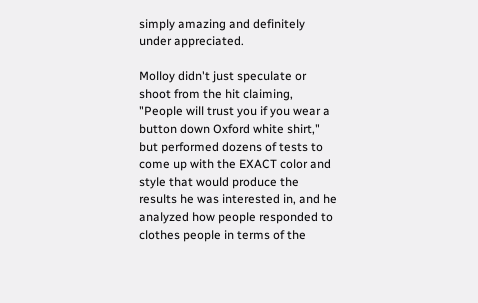simply amazing and definitely under appreciated.

Molloy didn't just speculate or shoot from the hit claiming, "People will trust you if you wear a button down Oxford white shirt," but performed dozens of tests to come up with the EXACT color and style that would produce the results he was interested in, and he analyzed how people responded to clothes people in terms of the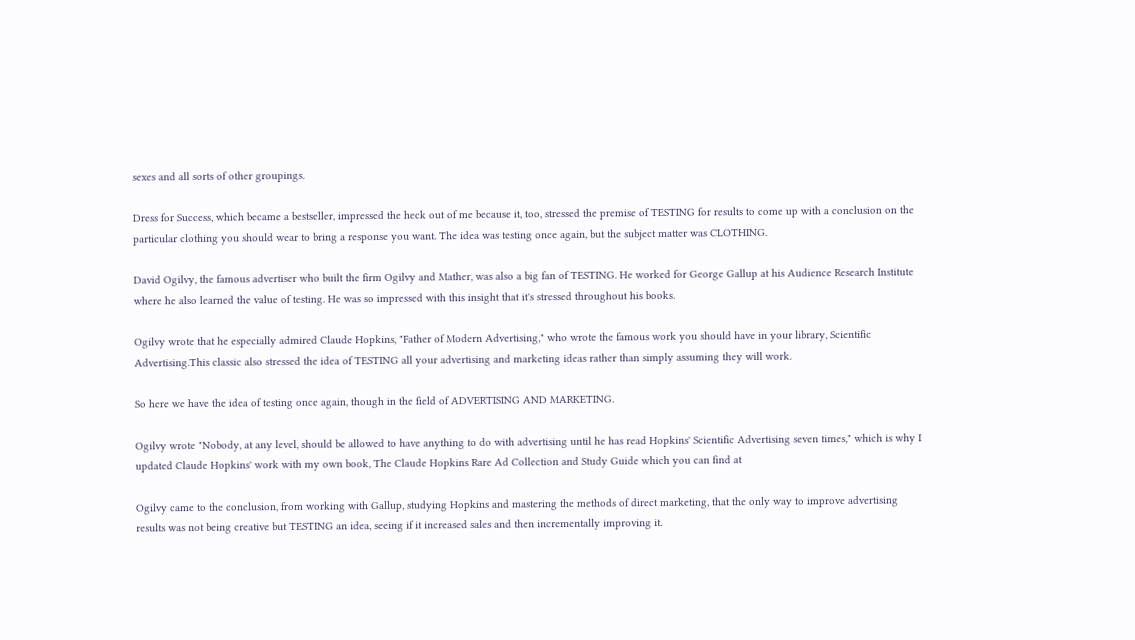sexes and all sorts of other groupings.

Dress for Success, which became a bestseller, impressed the heck out of me because it, too, stressed the premise of TESTING for results to come up with a conclusion on the particular clothing you should wear to bring a response you want. The idea was testing once again, but the subject matter was CLOTHING.

David Ogilvy, the famous advertiser who built the firm Ogilvy and Mather, was also a big fan of TESTING. He worked for George Gallup at his Audience Research Institute where he also learned the value of testing. He was so impressed with this insight that it's stressed throughout his books.

Ogilvy wrote that he especially admired Claude Hopkins, "Father of Modern Advertising," who wrote the famous work you should have in your library, Scientific Advertising.This classic also stressed the idea of TESTING all your advertising and marketing ideas rather than simply assuming they will work.

So here we have the idea of testing once again, though in the field of ADVERTISING AND MARKETING.

Ogilvy wrote "Nobody, at any level, should be allowed to have anything to do with advertising until he has read Hopkins' Scientific Advertising seven times," which is why I updated Claude Hopkins' work with my own book, The Claude Hopkins Rare Ad Collection and Study Guide which you can find at

Ogilvy came to the conclusion, from working with Gallup, studying Hopkins and mastering the methods of direct marketing, that the only way to improve advertising results was not being creative but TESTING an idea, seeing if it increased sales and then incrementally improving it.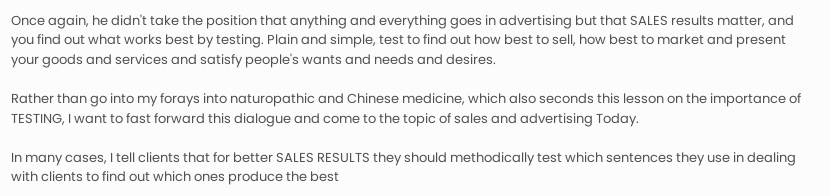Once again, he didn't take the position that anything and everything goes in advertising but that SALES results matter, and you find out what works best by testing. Plain and simple, test to find out how best to sell, how best to market and present your goods and services and satisfy people's wants and needs and desires.

Rather than go into my forays into naturopathic and Chinese medicine, which also seconds this lesson on the importance of TESTING, I want to fast forward this dialogue and come to the topic of sales and advertising Today.

In many cases, I tell clients that for better SALES RESULTS they should methodically test which sentences they use in dealing with clients to find out which ones produce the best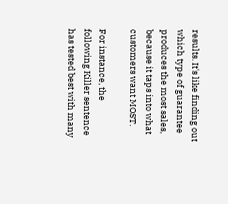results. It's like finding out which type of guarantee produces the most sales, because it taps into what customers want MOST.

For instance, the following Killer sentence has tested best with many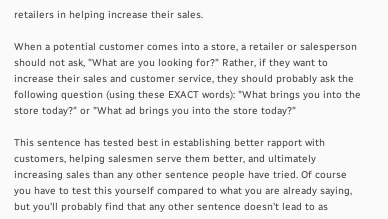retailers in helping increase their sales.

When a potential customer comes into a store, a retailer or salesperson should not ask, "What are you looking for?" Rather, if they want to increase their sales and customer service, they should probably ask the following question (using these EXACT words): "What brings you into the store today?" or "What ad brings you into the store today?"

This sentence has tested best in establishing better rapport with customers, helping salesmen serve them better, and ultimately increasing sales than any other sentence people have tried. Of course you have to test this yourself compared to what you are already saying, but you'll probably find that any other sentence doesn't lead to as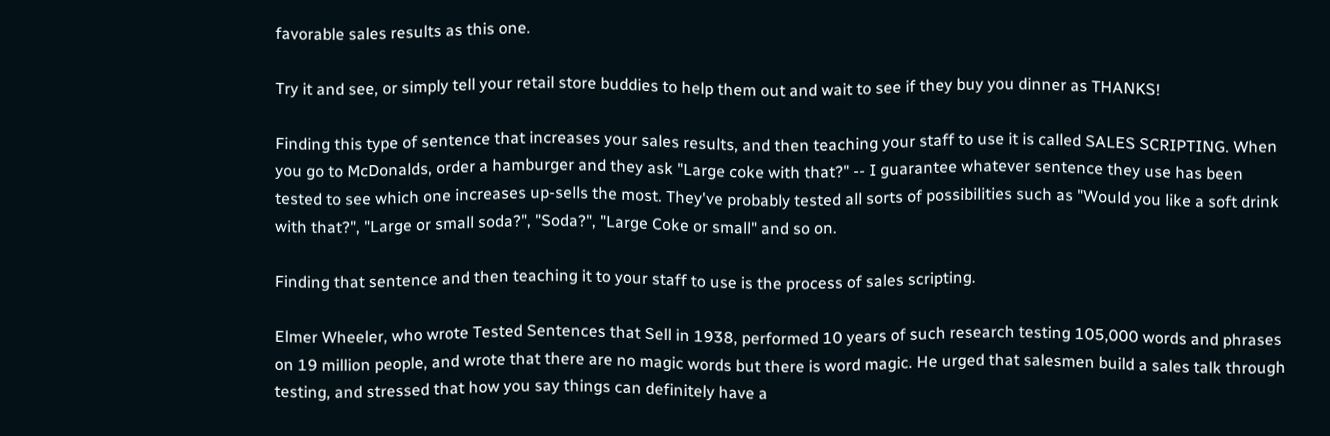favorable sales results as this one.

Try it and see, or simply tell your retail store buddies to help them out and wait to see if they buy you dinner as THANKS!

Finding this type of sentence that increases your sales results, and then teaching your staff to use it is called SALES SCRIPTING. When you go to McDonalds, order a hamburger and they ask "Large coke with that?" -- I guarantee whatever sentence they use has been tested to see which one increases up-sells the most. They've probably tested all sorts of possibilities such as "Would you like a soft drink with that?", "Large or small soda?", "Soda?", "Large Coke or small" and so on.

Finding that sentence and then teaching it to your staff to use is the process of sales scripting.

Elmer Wheeler, who wrote Tested Sentences that Sell in 1938, performed 10 years of such research testing 105,000 words and phrases on 19 million people, and wrote that there are no magic words but there is word magic. He urged that salesmen build a sales talk through testing, and stressed that how you say things can definitely have a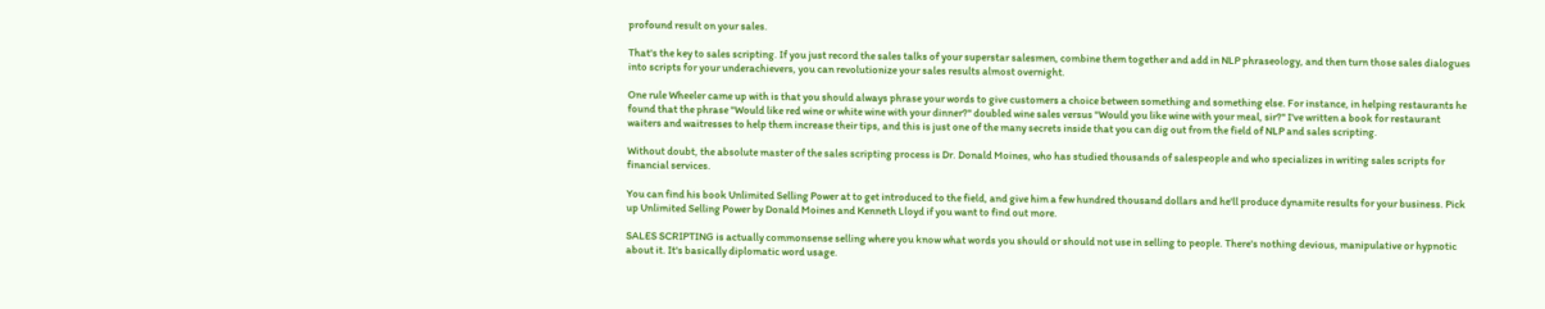profound result on your sales.

That's the key to sales scripting. If you just record the sales talks of your superstar salesmen, combine them together and add in NLP phraseology, and then turn those sales dialogues into scripts for your underachievers, you can revolutionize your sales results almost overnight.

One rule Wheeler came up with is that you should always phrase your words to give customers a choice between something and something else. For instance, in helping restaurants he found that the phrase "Would like red wine or white wine with your dinner?" doubled wine sales versus "Would you like wine with your meal, sir?" I've written a book for restaurant waiters and waitresses to help them increase their tips, and this is just one of the many secrets inside that you can dig out from the field of NLP and sales scripting.

Without doubt, the absolute master of the sales scripting process is Dr. Donald Moines, who has studied thousands of salespeople and who specializes in writing sales scripts for financial services.

You can find his book Unlimited Selling Power at to get introduced to the field, and give him a few hundred thousand dollars and he'll produce dynamite results for your business. Pick up Unlimited Selling Power by Donald Moines and Kenneth Lloyd if you want to find out more.

SALES SCRIPTING is actually commonsense selling where you know what words you should or should not use in selling to people. There's nothing devious, manipulative or hypnotic about it. It's basically diplomatic word usage.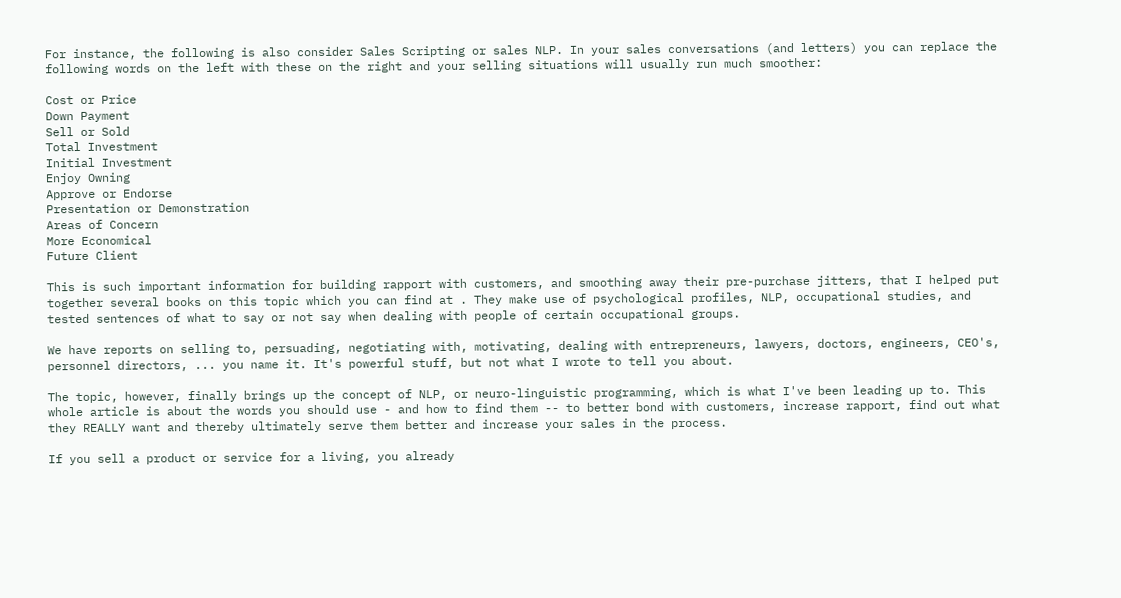For instance, the following is also consider Sales Scripting or sales NLP. In your sales conversations (and letters) you can replace the following words on the left with these on the right and your selling situations will usually run much smoother:

Cost or Price
Down Payment
Sell or Sold
Total Investment
Initial Investment
Enjoy Owning
Approve or Endorse
Presentation or Demonstration
Areas of Concern
More Economical
Future Client

This is such important information for building rapport with customers, and smoothing away their pre-purchase jitters, that I helped put together several books on this topic which you can find at . They make use of psychological profiles, NLP, occupational studies, and tested sentences of what to say or not say when dealing with people of certain occupational groups.

We have reports on selling to, persuading, negotiating with, motivating, dealing with entrepreneurs, lawyers, doctors, engineers, CEO's, personnel directors, ... you name it. It's powerful stuff, but not what I wrote to tell you about.

The topic, however, finally brings up the concept of NLP, or neuro-linguistic programming, which is what I've been leading up to. This whole article is about the words you should use - and how to find them -- to better bond with customers, increase rapport, find out what they REALLY want and thereby ultimately serve them better and increase your sales in the process.

If you sell a product or service for a living, you already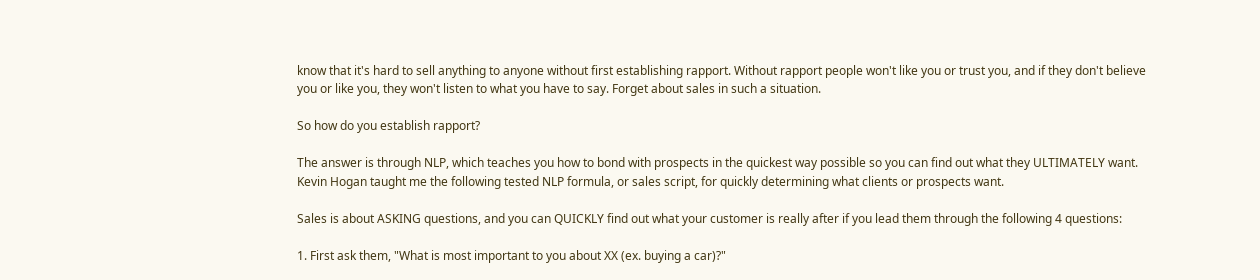know that it's hard to sell anything to anyone without first establishing rapport. Without rapport people won't like you or trust you, and if they don't believe you or like you, they won't listen to what you have to say. Forget about sales in such a situation.

So how do you establish rapport?

The answer is through NLP, which teaches you how to bond with prospects in the quickest way possible so you can find out what they ULTIMATELY want. Kevin Hogan taught me the following tested NLP formula, or sales script, for quickly determining what clients or prospects want.

Sales is about ASKING questions, and you can QUICKLY find out what your customer is really after if you lead them through the following 4 questions:

1. First ask them, "What is most important to you about XX (ex. buying a car)?"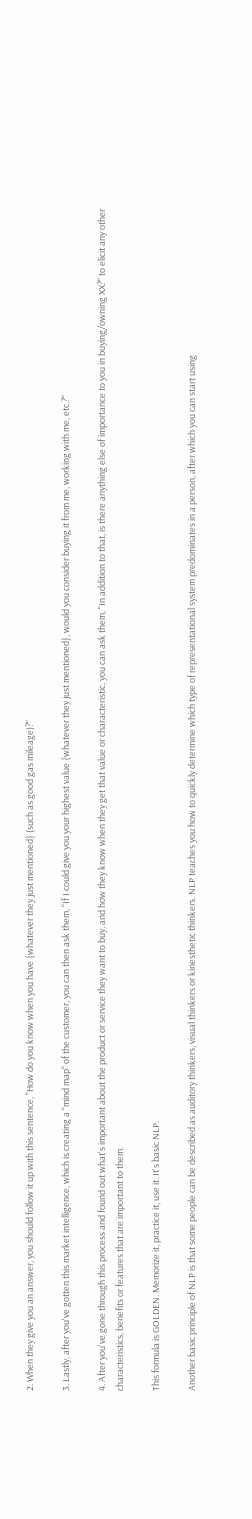2. When they give you an answer, you should follow it up with this sentence, "How do you know when you have {whatever they just mentioned} (such as good gas mileage)?"

3. Lastly, after you've gotten this market intelligence, which is creating a "mind map" of the customer, you can then ask them, "If I could give you your highest value {whatever they just mentioned}, would you consider buying it from me, working with me, etc.?"

4. After you've gone through this process and found out what's important about the product or service they want to buy, and how they know when they get that value or characteristic, you can ask them, "In addition to that, is there anything else of importance to you in buying/owning XX?" to elicit any other characteristics, benefits or features that are important to them.

This formula is GOLDEN. Memorize it, practice it, use it. It's basic NLP.

Another basic principle of NLP is that some people can be described as auditory thinkers, visual thinkers or kinesthetic thinkers. NLP teaches you how to quickly determine which type of representational system predominates in a person, after which you can start using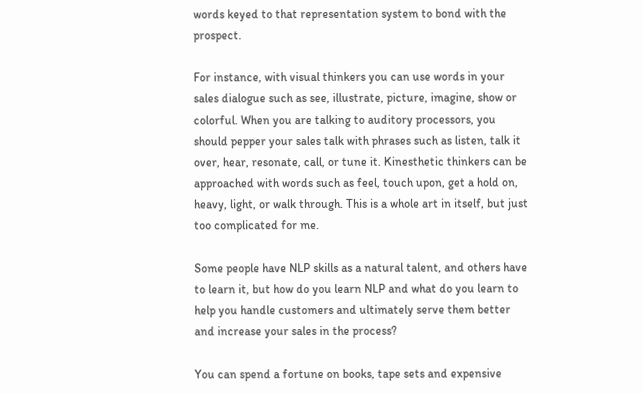words keyed to that representation system to bond with the prospect.

For instance, with visual thinkers you can use words in your sales dialogue such as see, illustrate, picture, imagine, show or colorful. When you are talking to auditory processors, you should pepper your sales talk with phrases such as listen, talk it over, hear, resonate, call, or tune it. Kinesthetic thinkers can be approached with words such as feel, touch upon, get a hold on, heavy, light, or walk through. This is a whole art in itself, but just too complicated for me.

Some people have NLP skills as a natural talent, and others have to learn it, but how do you learn NLP and what do you learn to help you handle customers and ultimately serve them better and increase your sales in the process?

You can spend a fortune on books, tape sets and expensive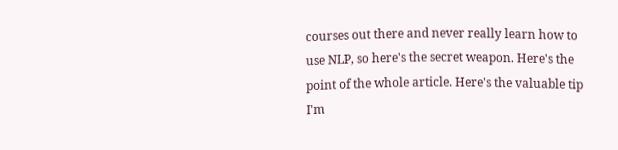courses out there and never really learn how to use NLP, so here's the secret weapon. Here's the point of the whole article. Here's the valuable tip I'm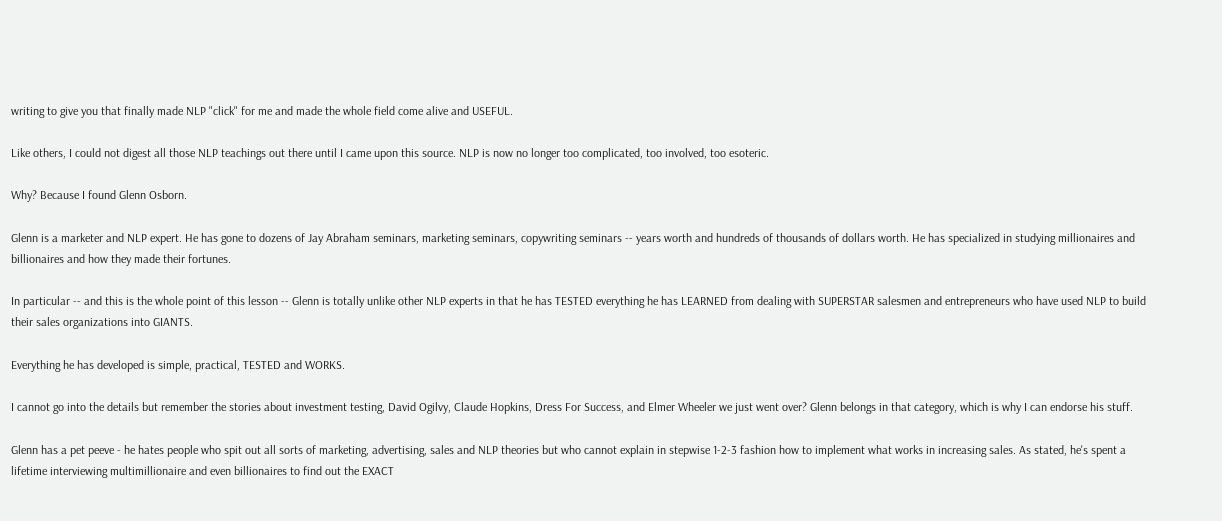writing to give you that finally made NLP "click" for me and made the whole field come alive and USEFUL.

Like others, I could not digest all those NLP teachings out there until I came upon this source. NLP is now no longer too complicated, too involved, too esoteric.

Why? Because I found Glenn Osborn.

Glenn is a marketer and NLP expert. He has gone to dozens of Jay Abraham seminars, marketing seminars, copywriting seminars -- years worth and hundreds of thousands of dollars worth. He has specialized in studying millionaires and billionaires and how they made their fortunes.

In particular -- and this is the whole point of this lesson -- Glenn is totally unlike other NLP experts in that he has TESTED everything he has LEARNED from dealing with SUPERSTAR salesmen and entrepreneurs who have used NLP to build their sales organizations into GIANTS.

Everything he has developed is simple, practical, TESTED and WORKS.

I cannot go into the details but remember the stories about investment testing, David Ogilvy, Claude Hopkins, Dress For Success, and Elmer Wheeler we just went over? Glenn belongs in that category, which is why I can endorse his stuff.

Glenn has a pet peeve - he hates people who spit out all sorts of marketing, advertising, sales and NLP theories but who cannot explain in stepwise 1-2-3 fashion how to implement what works in increasing sales. As stated, he's spent a lifetime interviewing multimillionaire and even billionaires to find out the EXACT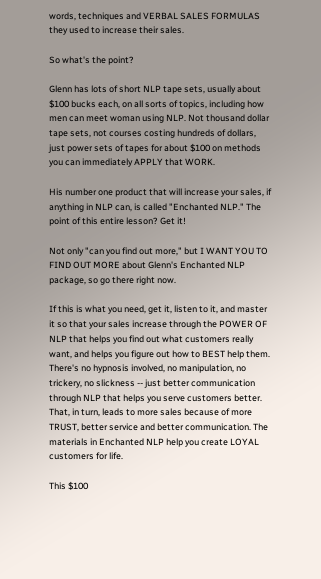words, techniques and VERBAL SALES FORMULAS they used to increase their sales.

So what's the point?

Glenn has lots of short NLP tape sets, usually about $100 bucks each, on all sorts of topics, including how men can meet woman using NLP. Not thousand dollar tape sets, not courses costing hundreds of dollars, just power sets of tapes for about $100 on methods you can immediately APPLY that WORK.

His number one product that will increase your sales, if anything in NLP can, is called "Enchanted NLP." The point of this entire lesson? Get it!

Not only "can you find out more," but I WANT YOU TO FIND OUT MORE about Glenn's Enchanted NLP package, so go there right now.

If this is what you need, get it, listen to it, and master it so that your sales increase through the POWER OF NLP that helps you find out what customers really want, and helps you figure out how to BEST help them. There's no hypnosis involved, no manipulation, no trickery, no slickness -- just better communication through NLP that helps you serve customers better. That, in turn, leads to more sales because of more TRUST, better service and better communication. The materials in Enchanted NLP help you create LOYAL customers for life.

This $100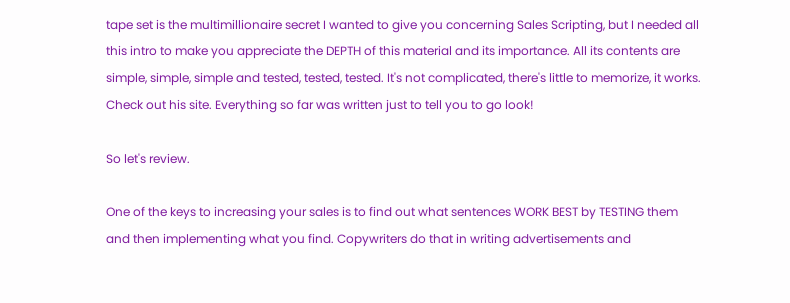tape set is the multimillionaire secret I wanted to give you concerning Sales Scripting, but I needed all this intro to make you appreciate the DEPTH of this material and its importance. All its contents are simple, simple, simple and tested, tested, tested. It's not complicated, there's little to memorize, it works. Check out his site. Everything so far was written just to tell you to go look!

So let's review.

One of the keys to increasing your sales is to find out what sentences WORK BEST by TESTING them and then implementing what you find. Copywriters do that in writing advertisements and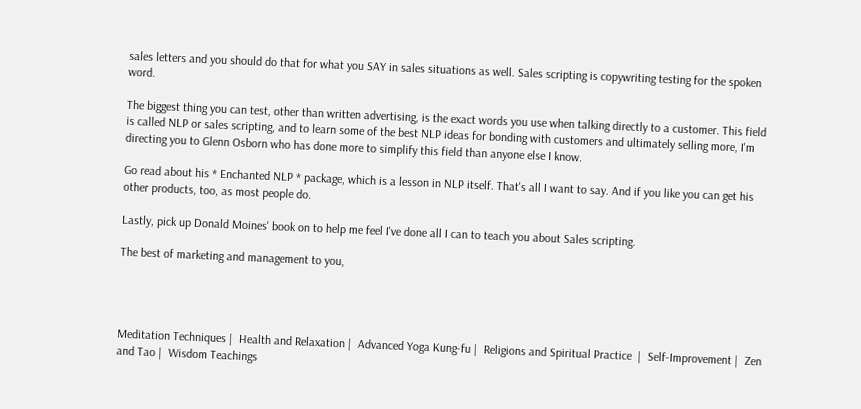sales letters and you should do that for what you SAY in sales situations as well. Sales scripting is copywriting testing for the spoken word.

The biggest thing you can test, other than written advertising, is the exact words you use when talking directly to a customer. This field is called NLP or sales scripting, and to learn some of the best NLP ideas for bonding with customers and ultimately selling more, I'm directing you to Glenn Osborn who has done more to simplify this field than anyone else I know.

Go read about his * Enchanted NLP * package, which is a lesson in NLP itself. That's all I want to say. And if you like you can get his other products, too, as most people do.

Lastly, pick up Donald Moines' book on to help me feel I've done all I can to teach you about Sales scripting.

The best of marketing and management to you,




Meditation Techniques |  Health and Relaxation |  Advanced Yoga Kung-fu |  Religions and Spiritual Practice  |  Self-Improvement |  Zen and Tao |  Wisdom Teachings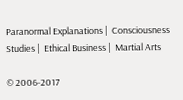Paranormal Explanations |  Consciousness Studies |  Ethical Business |  Martial Arts

© 2006-2017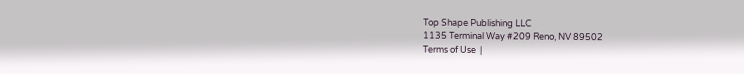Top Shape Publishing LLC
1135 Terminal Way #209 Reno, NV 89502
Terms of Use  |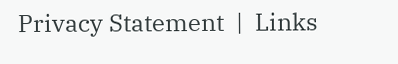Privacy Statement  |  Links